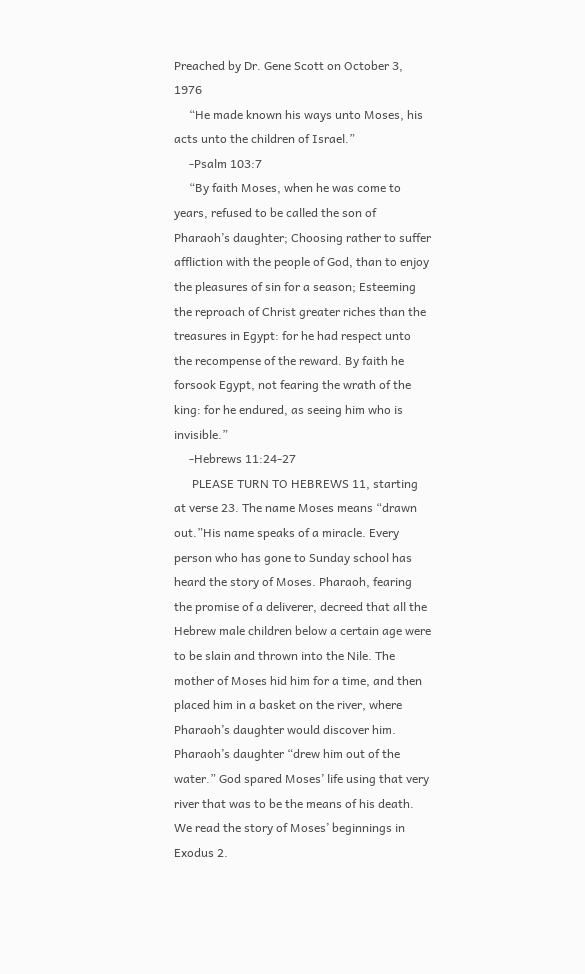Preached by Dr. Gene Scott on October 3, 1976
     “He made known his ways unto Moses, his acts unto the children of Israel.”
     -Psalm 103:7
     “By faith Moses, when he was come to years, refused to be called the son of Pharaoh’s daughter; Choosing rather to suffer affliction with the people of God, than to enjoy the pleasures of sin for a season; Esteeming the reproach of Christ greater riches than the treasures in Egypt: for he had respect unto the recompense of the reward. By faith he forsook Egypt, not fearing the wrath of the king: for he endured, as seeing him who is invisible.”
     -Hebrews 11:24-27
      PLEASE TURN TO HEBREWS 11, starting at verse 23. The name Moses means “drawn out.”His name speaks of a miracle. Every person who has gone to Sunday school has heard the story of Moses. Pharaoh, fearing the promise of a deliverer, decreed that all the Hebrew male children below a certain age were to be slain and thrown into the Nile. The mother of Moses hid him for a time, and then placed him in a basket on the river, where Pharaoh’s daughter would discover him. Pharaoh’s daughter “drew him out of the water.” God spared Moses’ life using that very river that was to be the means of his death. We read the story of Moses’ beginnings in Exodus 2.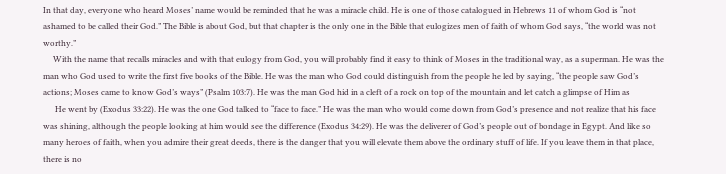In that day, everyone who heard Moses’ name would be reminded that he was a miracle child. He is one of those catalogued in Hebrews 11 of whom God is “not ashamed to be called their God.” The Bible is about God, but that chapter is the only one in the Bible that eulogizes men of faith of whom God says, “the world was not worthy.”
     With the name that recalls miracles and with that eulogy from God, you will probably find it easy to think of Moses in the traditional way, as a superman. He was the man who God used to write the first five books of the Bible. He was the man who God could distinguish from the people he led by saying, “the people saw God’s actions; Moses came to know God’s ways” (Psalm 103:7). He was the man God hid in a cleft of a rock on top of the mountain and let catch a glimpse of Him as
      He went by (Exodus 33:22). He was the one God talked to “face to face.” He was the man who would come down from God’s presence and not realize that his face was shining, although the people looking at him would see the difference (Exodus 34:29). He was the deliverer of God’s people out of bondage in Egypt. And like so many heroes of faith, when you admire their great deeds, there is the danger that you will elevate them above the ordinary stuff of life. If you leave them in that place, there is no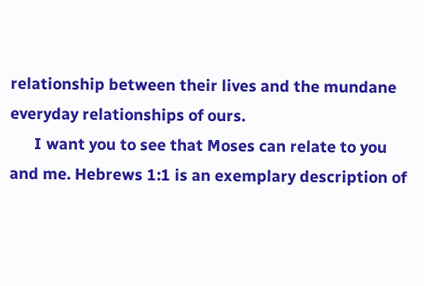relationship between their lives and the mundane everyday relationships of ours.
      I want you to see that Moses can relate to you and me. Hebrews 1:1 is an exemplary description of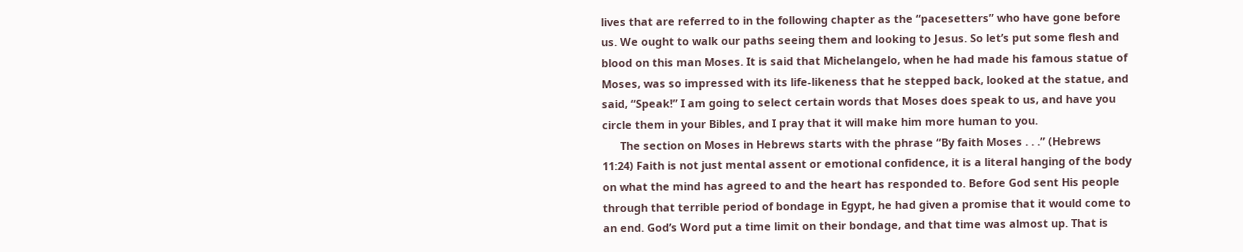lives that are referred to in the following chapter as the “pacesetters” who have gone before us. We ought to walk our paths seeing them and looking to Jesus. So let’s put some flesh and blood on this man Moses. It is said that Michelangelo, when he had made his famous statue of Moses, was so impressed with its life-likeness that he stepped back, looked at the statue, and said, “Speak!” I am going to select certain words that Moses does speak to us, and have you circle them in your Bibles, and I pray that it will make him more human to you.
      The section on Moses in Hebrews starts with the phrase “By faith Moses . . .” (Hebrews 11:24) Faith is not just mental assent or emotional confidence, it is a literal hanging of the body on what the mind has agreed to and the heart has responded to. Before God sent His people through that terrible period of bondage in Egypt, he had given a promise that it would come to an end. God’s Word put a time limit on their bondage, and that time was almost up. That is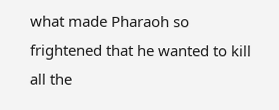what made Pharaoh so frightened that he wanted to kill all the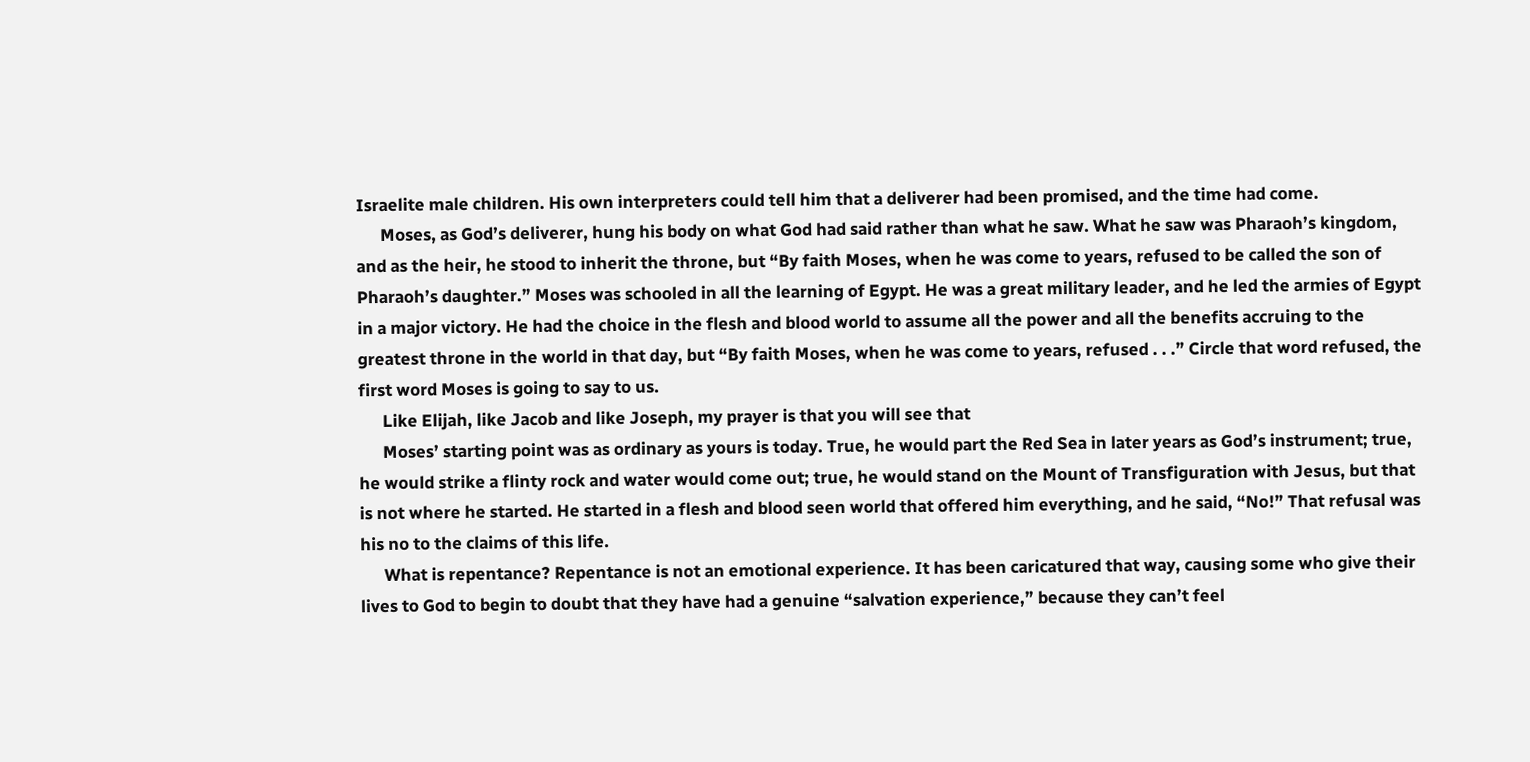Israelite male children. His own interpreters could tell him that a deliverer had been promised, and the time had come.
      Moses, as God’s deliverer, hung his body on what God had said rather than what he saw. What he saw was Pharaoh’s kingdom, and as the heir, he stood to inherit the throne, but “By faith Moses, when he was come to years, refused to be called the son of Pharaoh’s daughter.” Moses was schooled in all the learning of Egypt. He was a great military leader, and he led the armies of Egypt in a major victory. He had the choice in the flesh and blood world to assume all the power and all the benefits accruing to the greatest throne in the world in that day, but “By faith Moses, when he was come to years, refused . . .” Circle that word refused, the first word Moses is going to say to us.
      Like Elijah, like Jacob and like Joseph, my prayer is that you will see that
      Moses’ starting point was as ordinary as yours is today. True, he would part the Red Sea in later years as God’s instrument; true, he would strike a flinty rock and water would come out; true, he would stand on the Mount of Transfiguration with Jesus, but that is not where he started. He started in a flesh and blood seen world that offered him everything, and he said, “No!” That refusal was his no to the claims of this life.
      What is repentance? Repentance is not an emotional experience. It has been caricatured that way, causing some who give their lives to God to begin to doubt that they have had a genuine “salvation experience,” because they can’t feel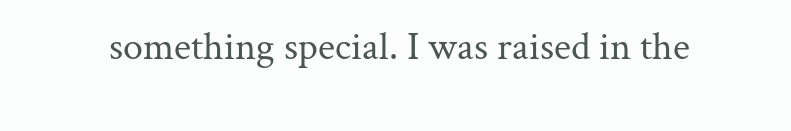something special. I was raised in the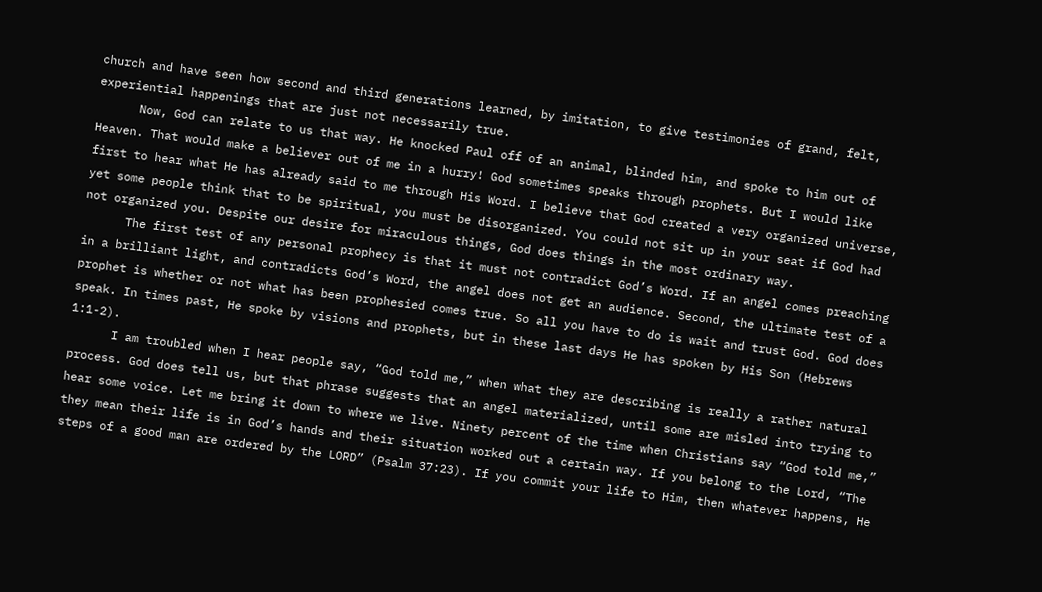church and have seen how second and third generations learned, by imitation, to give testimonies of grand, felt, experiential happenings that are just not necessarily true.
      Now, God can relate to us that way. He knocked Paul off of an animal, blinded him, and spoke to him out of Heaven. That would make a believer out of me in a hurry! God sometimes speaks through prophets. But I would like first to hear what He has already said to me through His Word. I believe that God created a very organized universe, yet some people think that to be spiritual, you must be disorganized. You could not sit up in your seat if God had not organized you. Despite our desire for miraculous things, God does things in the most ordinary way.
      The first test of any personal prophecy is that it must not contradict God’s Word. If an angel comes preaching in a brilliant light, and contradicts God’s Word, the angel does not get an audience. Second, the ultimate test of a prophet is whether or not what has been prophesied comes true. So all you have to do is wait and trust God. God does speak. In times past, He spoke by visions and prophets, but in these last days He has spoken by His Son (Hebrews 1:1-2).
      I am troubled when I hear people say, “God told me,” when what they are describing is really a rather natural process. God does tell us, but that phrase suggests that an angel materialized, until some are misled into trying to hear some voice. Let me bring it down to where we live. Ninety percent of the time when Christians say “God told me,” they mean their life is in God’s hands and their situation worked out a certain way. If you belong to the Lord, “The steps of a good man are ordered by the LORD” (Psalm 37:23). If you commit your life to Him, then whatever happens, He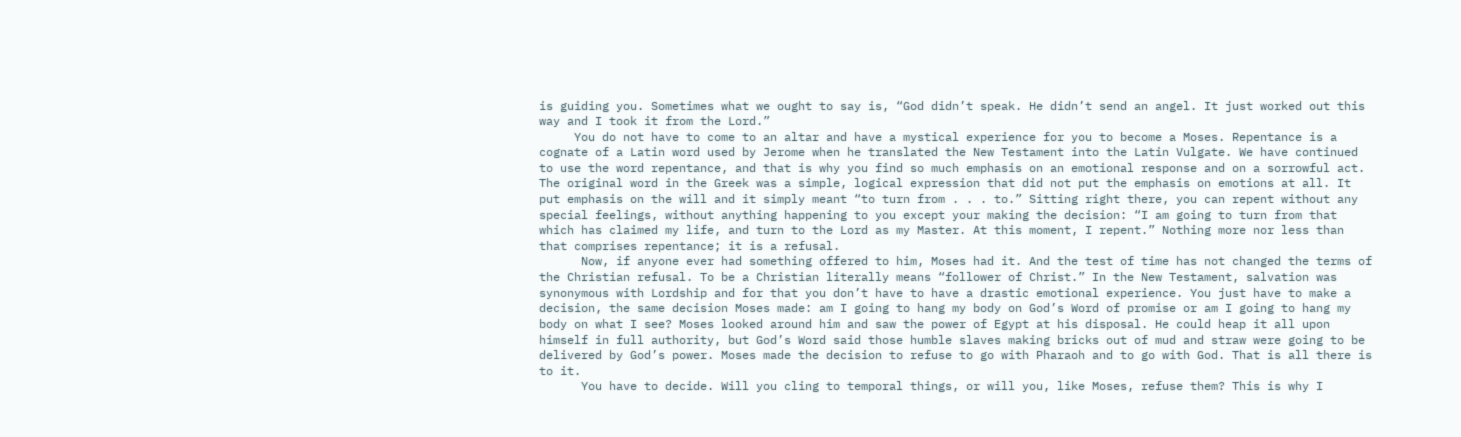is guiding you. Sometimes what we ought to say is, “God didn’t speak. He didn’t send an angel. It just worked out this way and I took it from the Lord.”
     You do not have to come to an altar and have a mystical experience for you to become a Moses. Repentance is a cognate of a Latin word used by Jerome when he translated the New Testament into the Latin Vulgate. We have continued to use the word repentance, and that is why you find so much emphasis on an emotional response and on a sorrowful act. The original word in the Greek was a simple, logical expression that did not put the emphasis on emotions at all. It put emphasis on the will and it simply meant “to turn from . . . to.” Sitting right there, you can repent without any special feelings, without anything happening to you except your making the decision: “I am going to turn from that which has claimed my life, and turn to the Lord as my Master. At this moment, I repent.” Nothing more nor less than that comprises repentance; it is a refusal.
      Now, if anyone ever had something offered to him, Moses had it. And the test of time has not changed the terms of the Christian refusal. To be a Christian literally means “follower of Christ.” In the New Testament, salvation was synonymous with Lordship and for that you don’t have to have a drastic emotional experience. You just have to make a decision, the same decision Moses made: am I going to hang my body on God’s Word of promise or am I going to hang my body on what I see? Moses looked around him and saw the power of Egypt at his disposal. He could heap it all upon himself in full authority, but God’s Word said those humble slaves making bricks out of mud and straw were going to be delivered by God’s power. Moses made the decision to refuse to go with Pharaoh and to go with God. That is all there is to it.
      You have to decide. Will you cling to temporal things, or will you, like Moses, refuse them? This is why I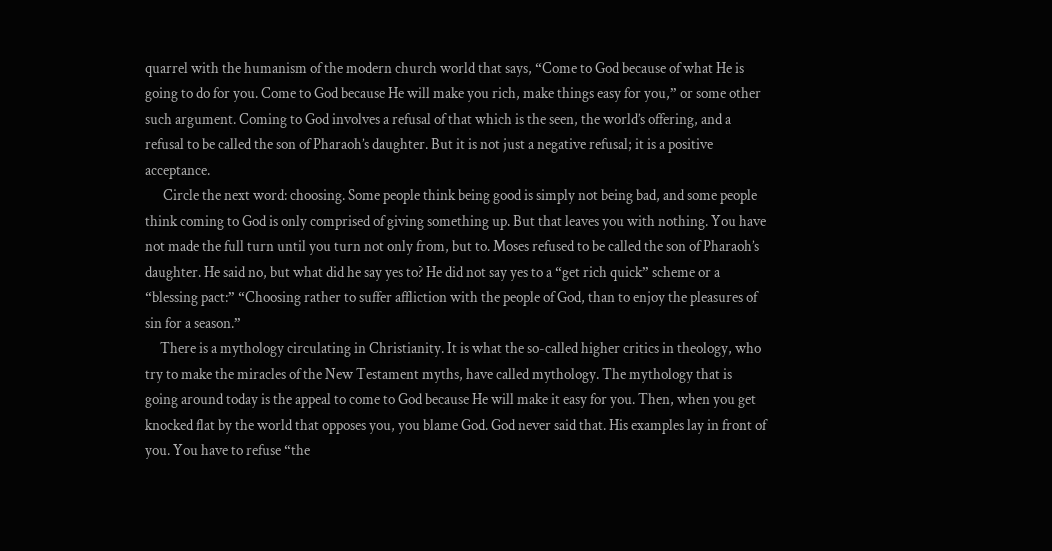quarrel with the humanism of the modern church world that says, “Come to God because of what He is going to do for you. Come to God because He will make you rich, make things easy for you,” or some other such argument. Coming to God involves a refusal of that which is the seen, the world’s offering, and a refusal to be called the son of Pharaoh’s daughter. But it is not just a negative refusal; it is a positive acceptance.
      Circle the next word: choosing. Some people think being good is simply not being bad, and some people think coming to God is only comprised of giving something up. But that leaves you with nothing. You have not made the full turn until you turn not only from, but to. Moses refused to be called the son of Pharaoh’s daughter. He said no, but what did he say yes to? He did not say yes to a “get rich quick” scheme or a “blessing pact:” “Choosing rather to suffer affliction with the people of God, than to enjoy the pleasures of sin for a season.”
     There is a mythology circulating in Christianity. It is what the so-called higher critics in theology, who try to make the miracles of the New Testament myths, have called mythology. The mythology that is going around today is the appeal to come to God because He will make it easy for you. Then, when you get knocked flat by the world that opposes you, you blame God. God never said that. His examples lay in front of you. You have to refuse “the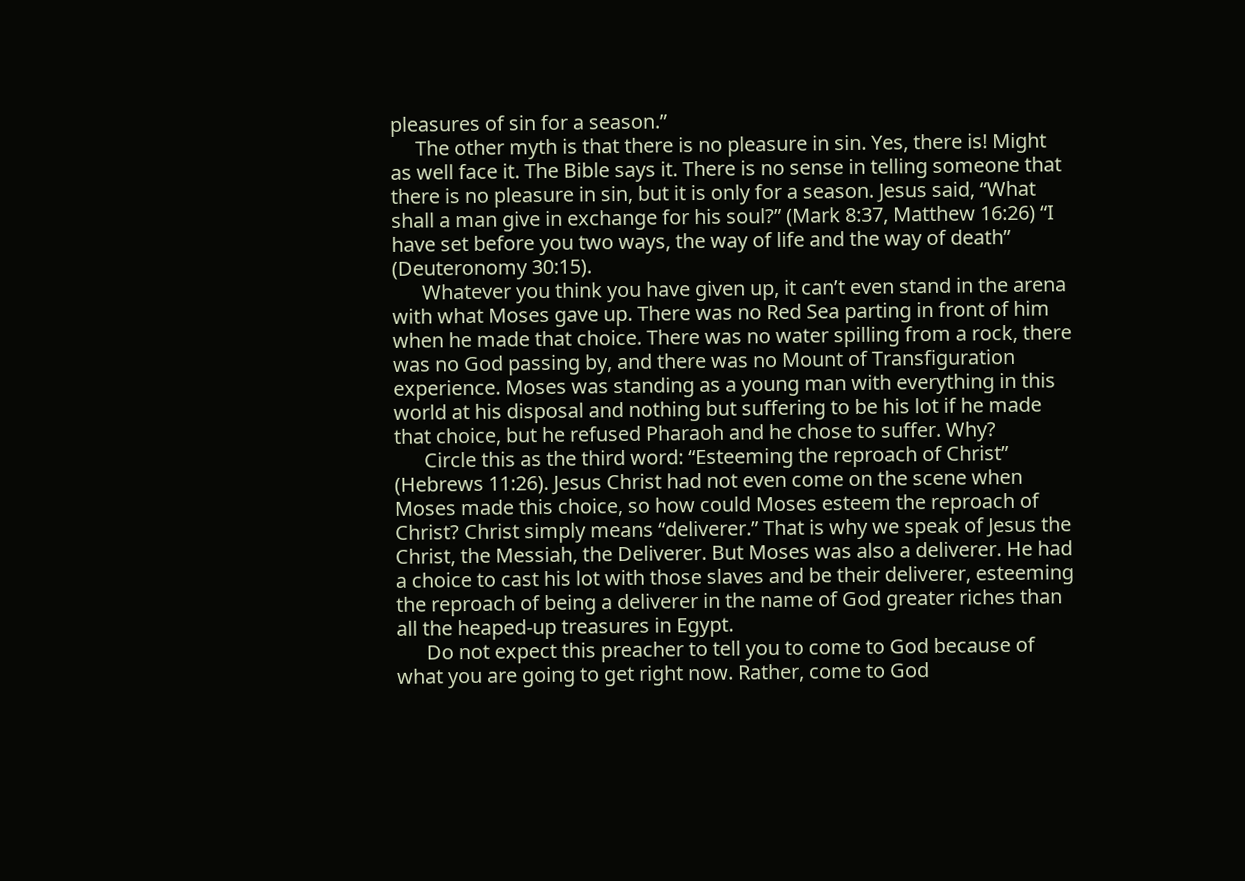pleasures of sin for a season.”
     The other myth is that there is no pleasure in sin. Yes, there is! Might as well face it. The Bible says it. There is no sense in telling someone that there is no pleasure in sin, but it is only for a season. Jesus said, “What shall a man give in exchange for his soul?” (Mark 8:37, Matthew 16:26) “I have set before you two ways, the way of life and the way of death” (Deuteronomy 30:15).
      Whatever you think you have given up, it can’t even stand in the arena with what Moses gave up. There was no Red Sea parting in front of him when he made that choice. There was no water spilling from a rock, there was no God passing by, and there was no Mount of Transfiguration experience. Moses was standing as a young man with everything in this world at his disposal and nothing but suffering to be his lot if he made that choice, but he refused Pharaoh and he chose to suffer. Why?
      Circle this as the third word: “Esteeming the reproach of Christ” (Hebrews 11:26). Jesus Christ had not even come on the scene when Moses made this choice, so how could Moses esteem the reproach of Christ? Christ simply means “deliverer.” That is why we speak of Jesus the Christ, the Messiah, the Deliverer. But Moses was also a deliverer. He had a choice to cast his lot with those slaves and be their deliverer, esteeming the reproach of being a deliverer in the name of God greater riches than all the heaped-up treasures in Egypt.
      Do not expect this preacher to tell you to come to God because of what you are going to get right now. Rather, come to God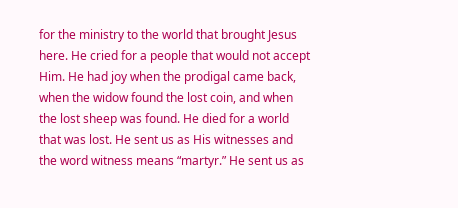for the ministry to the world that brought Jesus here. He cried for a people that would not accept Him. He had joy when the prodigal came back, when the widow found the lost coin, and when the lost sheep was found. He died for a world that was lost. He sent us as His witnesses and the word witness means “martyr.” He sent us as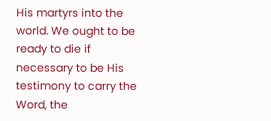His martyrs into the world. We ought to be ready to die if necessary to be His testimony to carry the Word, the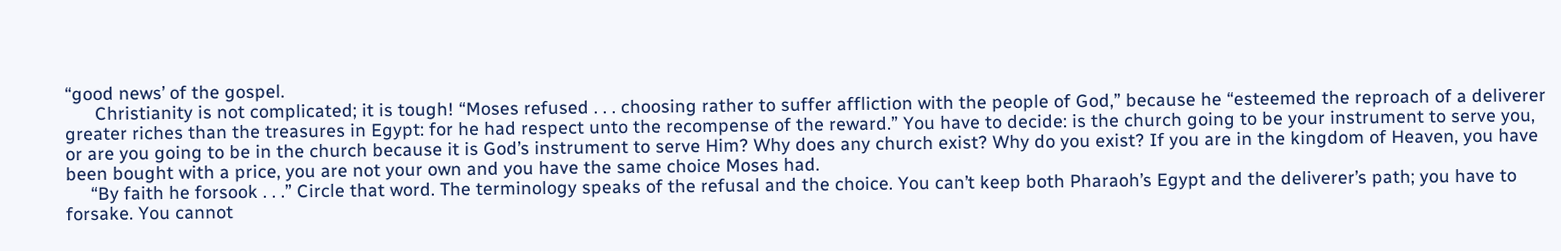“good news’ of the gospel.
      Christianity is not complicated; it is tough! “Moses refused . . . choosing rather to suffer affliction with the people of God,” because he “esteemed the reproach of a deliverer greater riches than the treasures in Egypt: for he had respect unto the recompense of the reward.” You have to decide: is the church going to be your instrument to serve you, or are you going to be in the church because it is God’s instrument to serve Him? Why does any church exist? Why do you exist? If you are in the kingdom of Heaven, you have been bought with a price, you are not your own and you have the same choice Moses had.
     “By faith he forsook . . .” Circle that word. The terminology speaks of the refusal and the choice. You can’t keep both Pharaoh’s Egypt and the deliverer’s path; you have to forsake. You cannot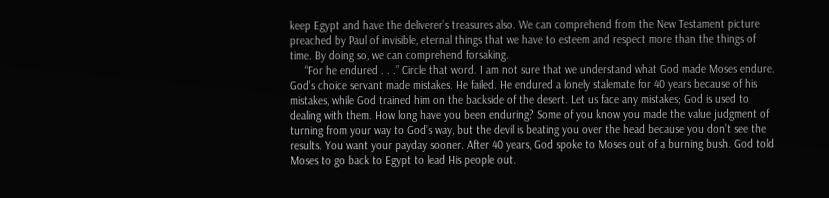keep Egypt and have the deliverer’s treasures also. We can comprehend from the New Testament picture preached by Paul of invisible, eternal things that we have to esteem and respect more than the things of time. By doing so, we can comprehend forsaking.
     “For he endured . . .” Circle that word. I am not sure that we understand what God made Moses endure. God’s choice servant made mistakes. He failed. He endured a lonely stalemate for 40 years because of his mistakes, while God trained him on the backside of the desert. Let us face any mistakes; God is used to dealing with them. How long have you been enduring? Some of you know you made the value judgment of turning from your way to God’s way, but the devil is beating you over the head because you don’t see the results. You want your payday sooner. After 40 years, God spoke to Moses out of a burning bush. God told Moses to go back to Egypt to lead His people out.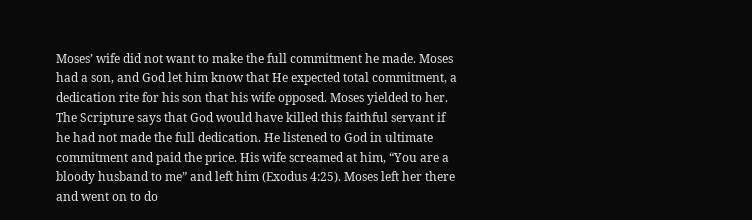Moses’ wife did not want to make the full commitment he made. Moses had a son, and God let him know that He expected total commitment, a dedication rite for his son that his wife opposed. Moses yielded to her. The Scripture says that God would have killed this faithful servant if he had not made the full dedication. He listened to God in ultimate commitment and paid the price. His wife screamed at him, “You are a bloody husband to me” and left him (Exodus 4:25). Moses left her there and went on to do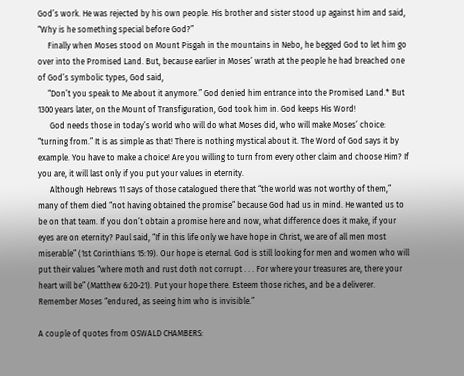God’s work. He was rejected by his own people. His brother and sister stood up against him and said, “Why is he something special before God?”
     Finally when Moses stood on Mount Pisgah in the mountains in Nebo, he begged God to let him go over into the Promised Land. But, because earlier in Moses’ wrath at the people he had breached one of God’s symbolic types, God said,
     “Don’t you speak to Me about it anymore.” God denied him entrance into the Promised Land.* But 1300 years later, on the Mount of Transfiguration, God took him in. God keeps His Word!
      God needs those in today’s world who will do what Moses did, who will make Moses’ choice: “turning from.” It is as simple as that! There is nothing mystical about it. The Word of God says it by example. You have to make a choice! Are you willing to turn from every other claim and choose Him? If you are, it will last only if you put your values in eternity.
      Although Hebrews 11 says of those catalogued there that “the world was not worthy of them,” many of them died “not having obtained the promise” because God had us in mind. He wanted us to be on that team. If you don’t obtain a promise here and now, what difference does it make, if your eyes are on eternity? Paul said, “If in this life only we have hope in Christ, we are of all men most miserable” (1st Corinthians 15:19). Our hope is eternal. God is still looking for men and women who will put their values “where moth and rust doth not corrupt . . . For where your treasures are, there your heart will be” (Matthew 6:20-21). Put your hope there. Esteem those riches, and be a deliverer. Remember Moses “endured, as seeing him who is invisible.”

A couple of quotes from OSWALD CHAMBERS: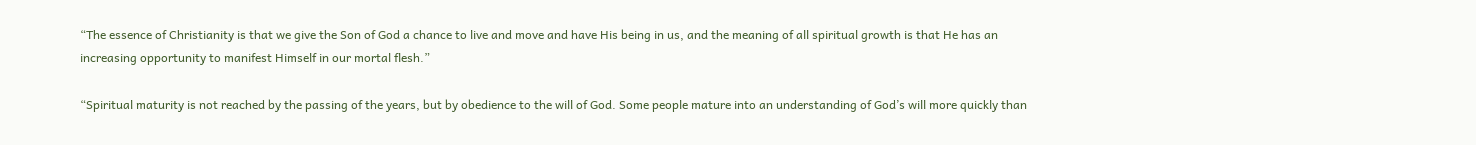“The essence of Christianity is that we give the Son of God a chance to live and move and have His being in us, and the meaning of all spiritual growth is that He has an increasing opportunity to manifest Himself in our mortal flesh.”

“Spiritual maturity is not reached by the passing of the years, but by obedience to the will of God. Some people mature into an understanding of God’s will more quickly than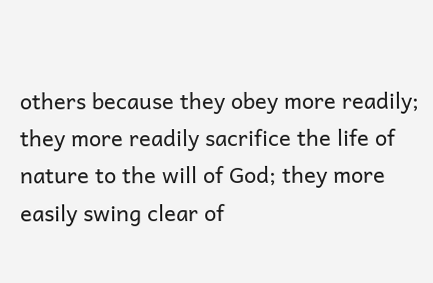others because they obey more readily; they more readily sacrifice the life of nature to the will of God; they more easily swing clear of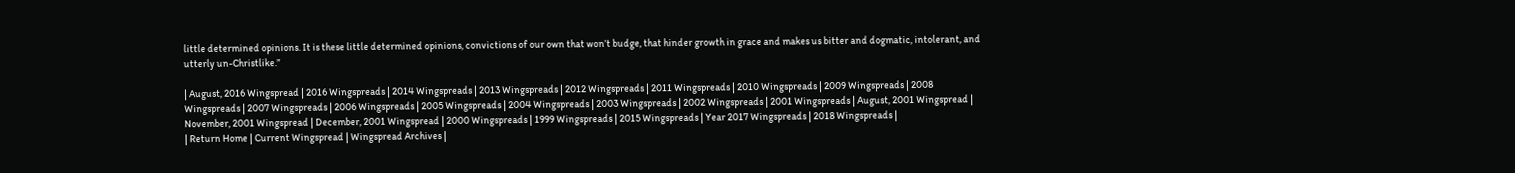little determined opinions. It is these little determined opinions, convictions of our own that won’t budge, that hinder growth in grace and makes us bitter and dogmatic, intolerant, and utterly un-Christlike.”

| August, 2016 Wingspread | 2016 Wingspreads | 2014 Wingspreads | 2013 Wingspreads | 2012 Wingspreads | 2011 Wingspreads | 2010 Wingspreads | 2009 Wingspreads | 2008 Wingspreads | 2007 Wingspreads | 2006 Wingspreads | 2005 Wingspreads | 2004 Wingspreads | 2003 Wingspreads | 2002 Wingspreads | 2001 Wingspreads | August, 2001 Wingspread | November, 2001 Wingspread | December, 2001 Wingspread | 2000 Wingspreads | 1999 Wingspreads | 2015 Wingspreads | Year 2017 Wingspreads | 2018 Wingspreads |
| Return Home | Current Wingspread | Wingspread Archives |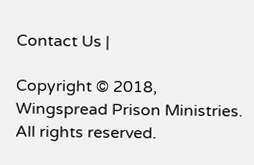Contact Us |

Copyright © 2018, Wingspread Prison Ministries. All rights reserved.